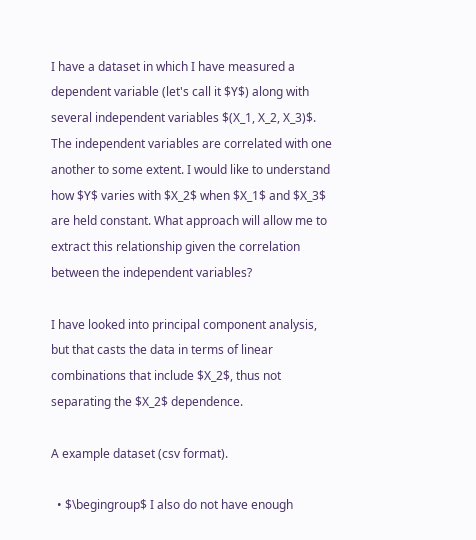I have a dataset in which I have measured a dependent variable (let's call it $Y$) along with several independent variables $(X_1, X_2, X_3)$. The independent variables are correlated with one another to some extent. I would like to understand how $Y$ varies with $X_2$ when $X_1$ and $X_3$ are held constant. What approach will allow me to extract this relationship given the correlation between the independent variables?

I have looked into principal component analysis, but that casts the data in terms of linear combinations that include $X_2$, thus not separating the $X_2$ dependence.

A example dataset (csv format).

  • $\begingroup$ I also do not have enough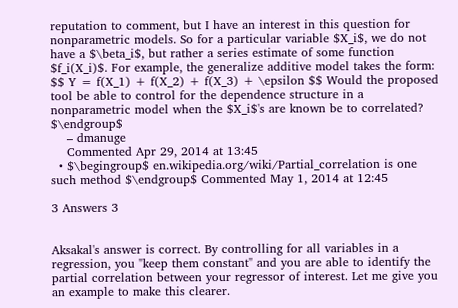reputation to comment, but I have an interest in this question for nonparametric models. So for a particular variable $X_i$, we do not have a $\beta_i$, but rather a series estimate of some function $f_i(X_i)$. For example, the generalize additive model takes the form: $$ Y = f(X_1) + f(X_2) + f(X_3) + \epsilon $$ Would the proposed tool be able to control for the dependence structure in a nonparametric model when the $X_i$'s are known be to correlated? $\endgroup$
    – dmanuge
    Commented Apr 29, 2014 at 13:45
  • $\begingroup$ en.wikipedia.org/wiki/Partial_correlation is one such method $\endgroup$ Commented May 1, 2014 at 12:45

3 Answers 3


Aksakal's answer is correct. By controlling for all variables in a regression, you "keep them constant" and you are able to identify the partial correlation between your regressor of interest. Let me give you an example to make this clearer.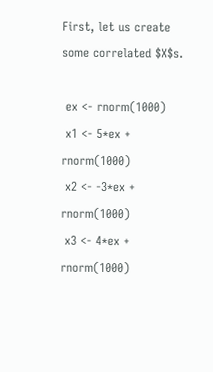First, let us create some correlated $X$s.

 ex <- rnorm(1000)
 x1 <- 5*ex + rnorm(1000)
 x2 <- -3*ex + rnorm(1000)
 x3 <- 4*ex + rnorm(1000)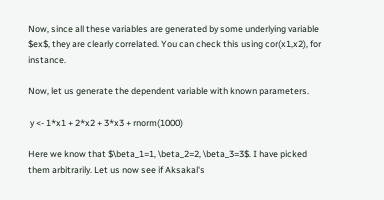Now, since all these variables are generated by some underlying variable $ex$, they are clearly correlated. You can check this using cor(x1,x2), for instance.

Now, let us generate the dependent variable with known parameters.

 y <- 1*x1 + 2*x2 + 3*x3 + rnorm(1000)

Here we know that $\beta_1=1, \beta_2=2, \beta_3=3$. I have picked them arbitrarily. Let us now see if Aksakal's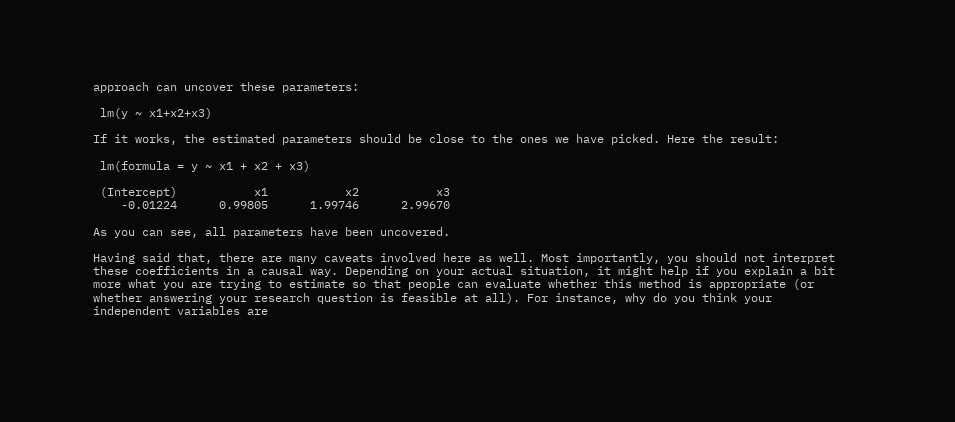approach can uncover these parameters:

 lm(y ~ x1+x2+x3)

If it works, the estimated parameters should be close to the ones we have picked. Here the result:

 lm(formula = y ~ x1 + x2 + x3)

 (Intercept)           x1           x2           x3
    -0.01224      0.99805      1.99746      2.99670

As you can see, all parameters have been uncovered.

Having said that, there are many caveats involved here as well. Most importantly, you should not interpret these coefficients in a causal way. Depending on your actual situation, it might help if you explain a bit more what you are trying to estimate so that people can evaluate whether this method is appropriate (or whether answering your research question is feasible at all). For instance, why do you think your independent variables are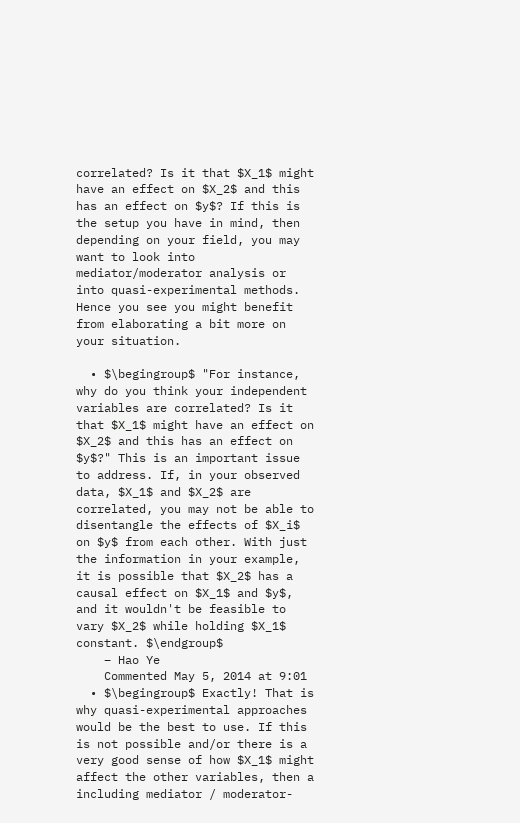correlated? Is it that $X_1$ might have an effect on $X_2$ and this has an effect on $y$? If this is the setup you have in mind, then depending on your field, you may want to look into mediator/moderator analysis or into quasi-experimental methods. Hence you see you might benefit from elaborating a bit more on your situation.

  • $\begingroup$ "For instance, why do you think your independent variables are correlated? Is it that $X_1$ might have an effect on $X_2$ and this has an effect on $y$?" This is an important issue to address. If, in your observed data, $X_1$ and $X_2$ are correlated, you may not be able to disentangle the effects of $X_i$ on $y$ from each other. With just the information in your example, it is possible that $X_2$ has a causal effect on $X_1$ and $y$, and it wouldn't be feasible to vary $X_2$ while holding $X_1$ constant. $\endgroup$
    – Hao Ye
    Commented May 5, 2014 at 9:01
  • $\begingroup$ Exactly! That is why quasi-experimental approaches would be the best to use. If this is not possible and/or there is a very good sense of how $X_1$ might affect the other variables, then a including mediator / moderator-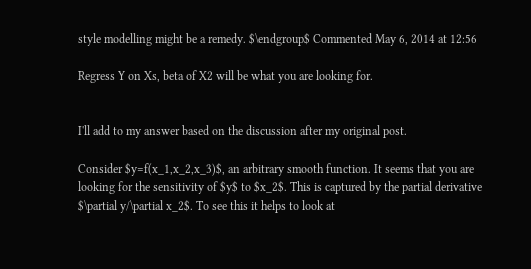style modelling might be a remedy. $\endgroup$ Commented May 6, 2014 at 12:56

Regress Y on Xs, beta of X2 will be what you are looking for.


I'll add to my answer based on the discussion after my original post.

Consider $y=f(x_1,x_2,x_3)$, an arbitrary smooth function. It seems that you are looking for the sensitivity of $y$ to $x_2$. This is captured by the partial derivative $\partial y/\partial x_2$. To see this it helps to look at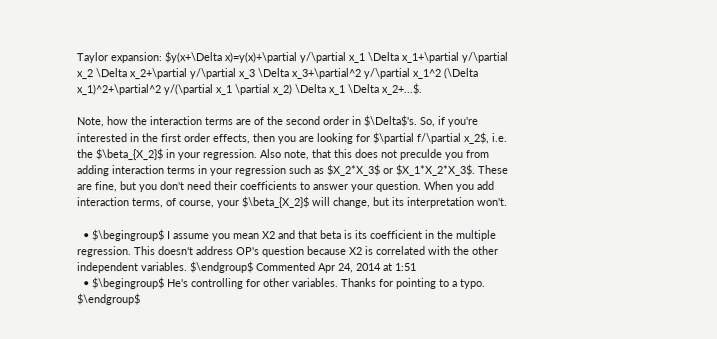Taylor expansion: $y(x+\Delta x)=y(x)+\partial y/\partial x_1 \Delta x_1+\partial y/\partial x_2 \Delta x_2+\partial y/\partial x_3 \Delta x_3+\partial^2 y/\partial x_1^2 (\Delta x_1)^2+\partial^2 y/(\partial x_1 \partial x_2) \Delta x_1 \Delta x_2+...$.

Note, how the interaction terms are of the second order in $\Delta$'s. So, if you're interested in the first order effects, then you are looking for $\partial f/\partial x_2$, i.e. the $\beta_{X_2}$ in your regression. Also note, that this does not preculde you from adding interaction terms in your regression such as $X_2*X_3$ or $X_1*X_2*X_3$. These are fine, but you don't need their coefficients to answer your question. When you add interaction terms, of course, your $\beta_{X_2}$ will change, but its interpretation won't.

  • $\begingroup$ I assume you mean X2 and that beta is its coefficient in the multiple regression. This doesn't address OP's question because X2 is correlated with the other independent variables. $\endgroup$ Commented Apr 24, 2014 at 1:51
  • $\begingroup$ He's controlling for other variables. Thanks for pointing to a typo. $\endgroup$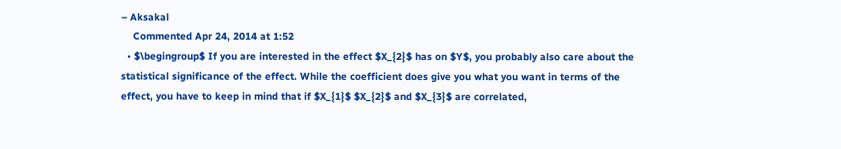– Aksakal
    Commented Apr 24, 2014 at 1:52
  • $\begingroup$ If you are interested in the effect $X_{2}$ has on $Y$, you probably also care about the statistical significance of the effect. While the coefficient does give you what you want in terms of the effect, you have to keep in mind that if $X_{1}$ $X_{2}$ and $X_{3}$ are correlated,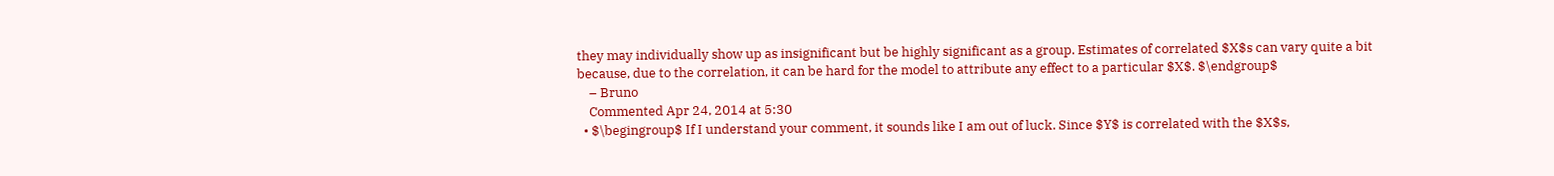they may individually show up as insignificant but be highly significant as a group. Estimates of correlated $X$s can vary quite a bit because, due to the correlation, it can be hard for the model to attribute any effect to a particular $X$. $\endgroup$
    – Bruno
    Commented Apr 24, 2014 at 5:30
  • $\begingroup$ If I understand your comment, it sounds like I am out of luck. Since $Y$ is correlated with the $X$s,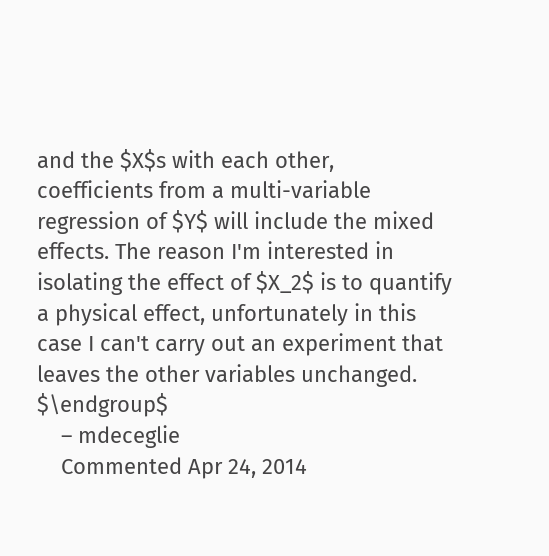and the $X$s with each other, coefficients from a multi-variable regression of $Y$ will include the mixed effects. The reason I'm interested in isolating the effect of $X_2$ is to quantify a physical effect, unfortunately in this case I can't carry out an experiment that leaves the other variables unchanged. $\endgroup$
    – mdeceglie
    Commented Apr 24, 2014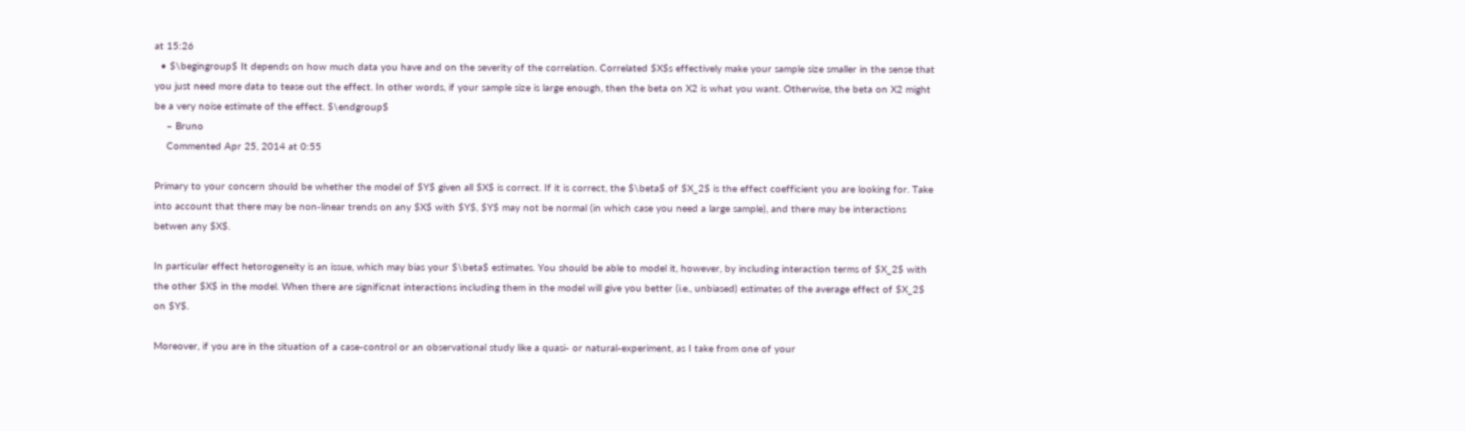at 15:26
  • $\begingroup$ It depends on how much data you have and on the severity of the correlation. Correlated $X$s effectively make your sample size smaller in the sense that you just need more data to tease out the effect. In other words, if your sample size is large enough, then the beta on X2 is what you want. Otherwise, the beta on X2 might be a very noise estimate of the effect. $\endgroup$
    – Bruno
    Commented Apr 25, 2014 at 0:55

Primary to your concern should be whether the model of $Y$ given all $X$ is correct. If it is correct, the $\beta$ of $X_2$ is the effect coefficient you are looking for. Take into account that there may be non-linear trends on any $X$ with $Y$, $Y$ may not be normal (in which case you need a large sample), and there may be interactions betwen any $X$.

In particular effect hetorogeneity is an issue, which may bias your $\beta$ estimates. You should be able to model it, however, by including interaction terms of $X_2$ with the other $X$ in the model. When there are significnat interactions including them in the model will give you better (i.e., unbiased) estimates of the average effect of $X_2$ on $Y$.

Moreover, if you are in the situation of a case-control or an observational study like a quasi- or natural-experiment, as I take from one of your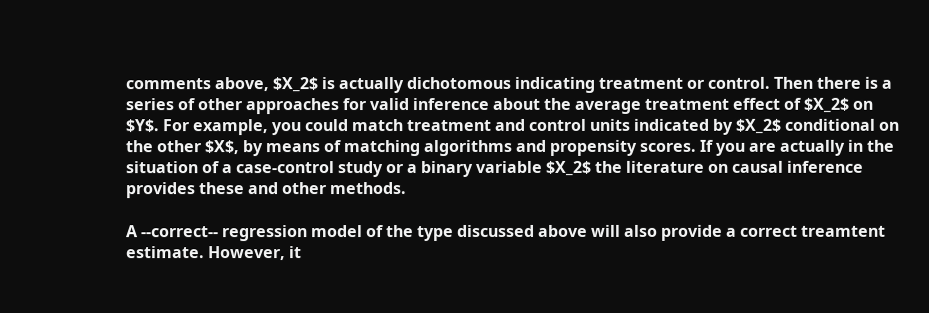comments above, $X_2$ is actually dichotomous indicating treatment or control. Then there is a series of other approaches for valid inference about the average treatment effect of $X_2$ on $Y$. For example, you could match treatment and control units indicated by $X_2$ conditional on the other $X$, by means of matching algorithms and propensity scores. If you are actually in the situation of a case-control study or a binary variable $X_2$ the literature on causal inference provides these and other methods.

A --correct-- regression model of the type discussed above will also provide a correct treamtent estimate. However, it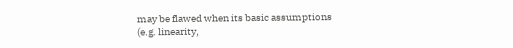may be flawed when its basic assumptions (e.g. linearity,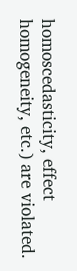homoscedasticity, effect homogeneity, etc.) are violated.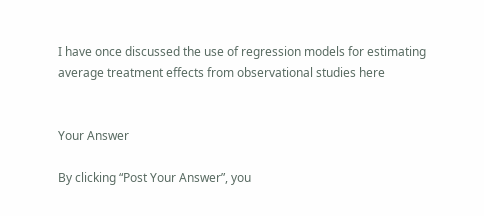I have once discussed the use of regression models for estimating average treatment effects from observational studies here


Your Answer

By clicking “Post Your Answer”, you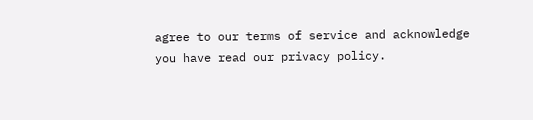agree to our terms of service and acknowledge you have read our privacy policy.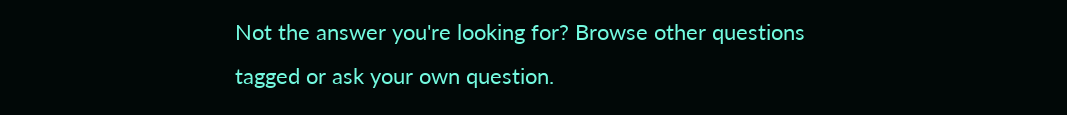Not the answer you're looking for? Browse other questions tagged or ask your own question.